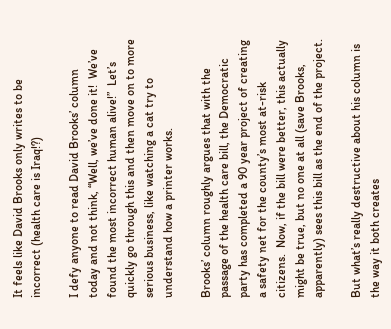It feels like David Brooks only writes to be incorrect (health care is Iraq!?)

I defy anyone to read David Brooks’ column today and not think, “Well, we’ve done it!  We’ve found the most incorrect human alive!”  Let’s quickly go through this and then move on to more serious business, like watching a cat try to understand how a printer works.

Brooks’ column roughly argues that with the passage of the health care bill, the Democratic party has completed a 90 year project of creating a safety net for the county’s most at-risk citizens.  Now, if the bill were better, this actually might be true, but no one at all (save Brooks, apparently) sees this bill as the end of the project.

But what’s really destructive about his column is the way it both creates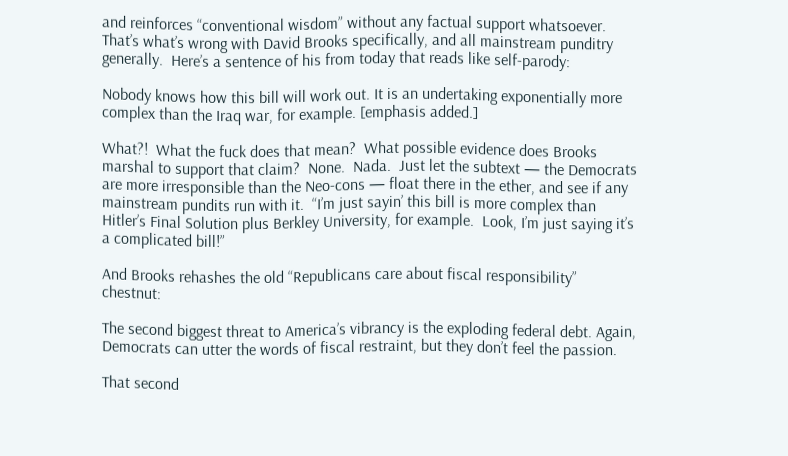and reinforces “conventional wisdom” without any factual support whatsoever.  That’s what’s wrong with David Brooks specifically, and all mainstream punditry generally.  Here’s a sentence of his from today that reads like self-parody:

Nobody knows how this bill will work out. It is an undertaking exponentially more complex than the Iraq war, for example. [emphasis added.]

What?!  What the fuck does that mean?  What possible evidence does Brooks marshal to support that claim?  None.  Nada.  Just let the subtext — the Democrats are more irresponsible than the Neo-cons — float there in the ether, and see if any mainstream pundits run with it.  “I’m just sayin’ this bill is more complex than Hitler’s Final Solution plus Berkley University, for example.  Look, I’m just saying it’s a complicated bill!”

And Brooks rehashes the old “Republicans care about fiscal responsibility” chestnut:

The second biggest threat to America’s vibrancy is the exploding federal debt. Again, Democrats can utter the words of fiscal restraint, but they don’t feel the passion.

That second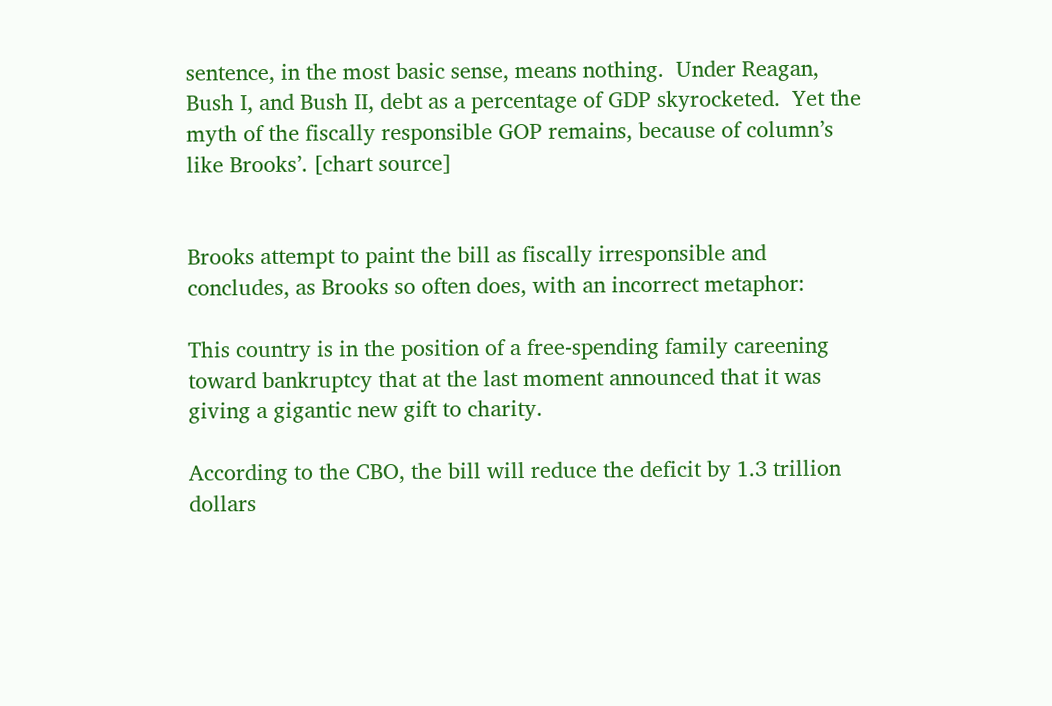sentence, in the most basic sense, means nothing.  Under Reagan, Bush I, and Bush II, debt as a percentage of GDP skyrocketed.  Yet the myth of the fiscally responsible GOP remains, because of column’s like Brooks’. [chart source]


Brooks attempt to paint the bill as fiscally irresponsible and concludes, as Brooks so often does, with an incorrect metaphor:

This country is in the position of a free-spending family careening toward bankruptcy that at the last moment announced that it was giving a gigantic new gift to charity.

According to the CBO, the bill will reduce the deficit by 1.3 trillion dollars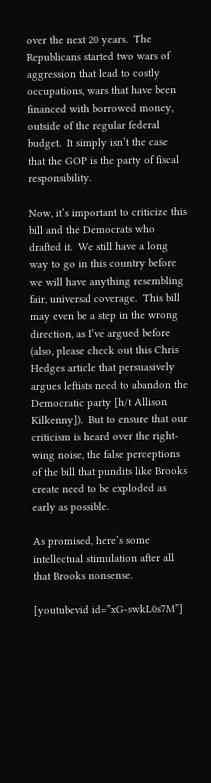over the next 20 years.  The Republicans started two wars of aggression that lead to costly occupations, wars that have been financed with borrowed money, outside of the regular federal budget.  It simply isn’t the case that the GOP is the party of fiscal responsibility.

Now, it’s important to criticize this bill and the Democrats who drafted it.  We still have a long way to go in this country before we will have anything resembling fair, universal coverage.  This bill may even be a step in the wrong direction, as I’ve argued before (also, please check out this Chris Hedges article that persuasively argues leftists need to abandon the Democratic party [h/t Allison Kilkenny]).  But to ensure that our criticism is heard over the right-wing noise, the false perceptions of the bill that pundits like Brooks create need to be exploded as early as possible.

As promised, here’s some intellectual stimulation after all that Brooks nonsense.

[youtubevid id=”xG-swkL0s7M”]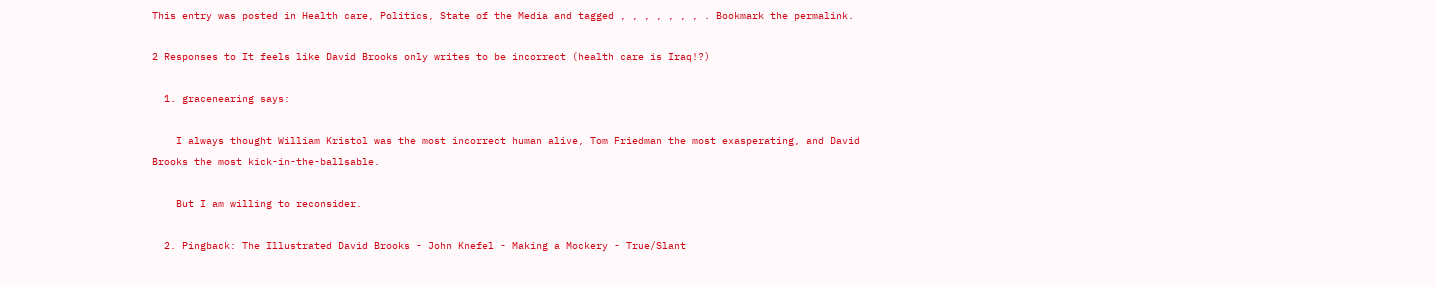This entry was posted in Health care, Politics, State of the Media and tagged , , , , , , , . Bookmark the permalink.

2 Responses to It feels like David Brooks only writes to be incorrect (health care is Iraq!?)

  1. gracenearing says:

    I always thought William Kristol was the most incorrect human alive, Tom Friedman the most exasperating, and David Brooks the most kick-in-the-ballsable.

    But I am willing to reconsider.

  2. Pingback: The Illustrated David Brooks - John Knefel - Making a Mockery - True/Slant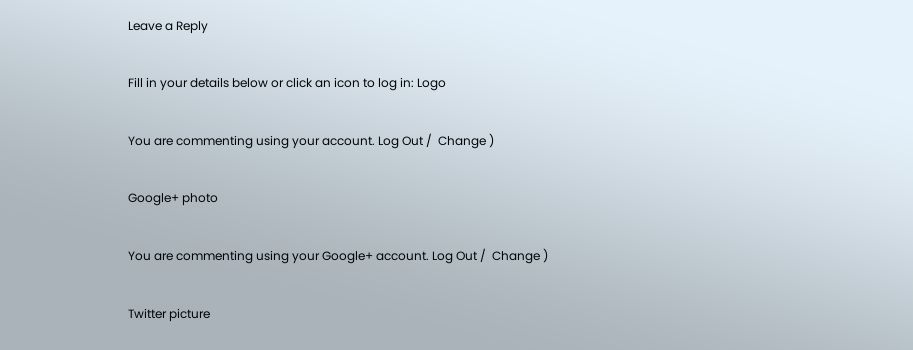Leave a Reply

Fill in your details below or click an icon to log in: Logo

You are commenting using your account. Log Out /  Change )

Google+ photo

You are commenting using your Google+ account. Log Out /  Change )

Twitter picture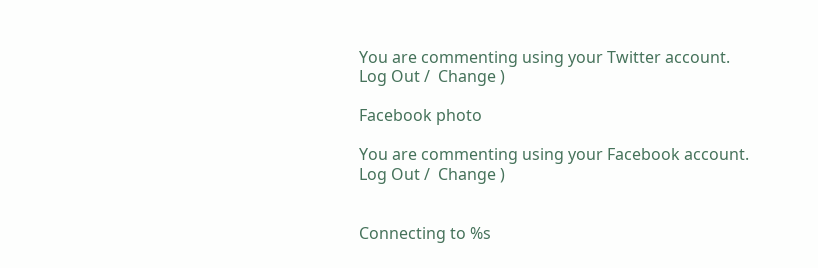You are commenting using your Twitter account. Log Out /  Change )

Facebook photo

You are commenting using your Facebook account. Log Out /  Change )


Connecting to %s